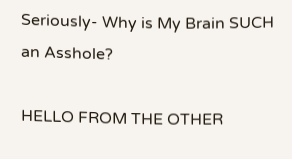Seriously- Why is My Brain SUCH an Asshole?

HELLO FROM THE OTHER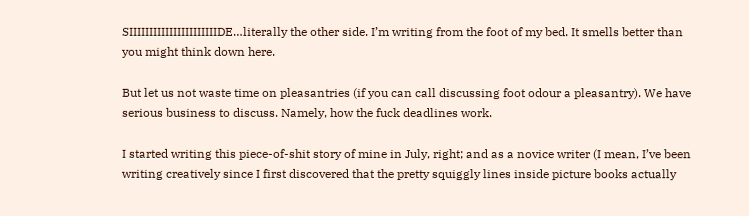SIIIIIIIIIIIIIIIIIIIIIIDE…literally the other side. I’m writing from the foot of my bed. It smells better than you might think down here.

But let us not waste time on pleasantries (if you can call discussing foot odour a pleasantry). We have serious business to discuss. Namely, how the fuck deadlines work.

I started writing this piece-of-shit story of mine in July, right; and as a novice writer (I mean, I’ve been writing creatively since I first discovered that the pretty squiggly lines inside picture books actually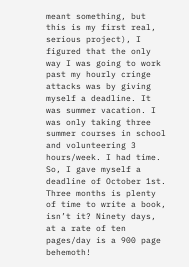meant something, but this is my first real, serious project), I figured that the only way I was going to work past my hourly cringe attacks was by giving myself a deadline. It was summer vacation. I was only taking three summer courses in school and volunteering 3 hours/week. I had time. So, I gave myself a deadline of October 1st. Three months is plenty of time to write a book, isn’t it? Ninety days, at a rate of ten pages/day is a 900 page behemoth!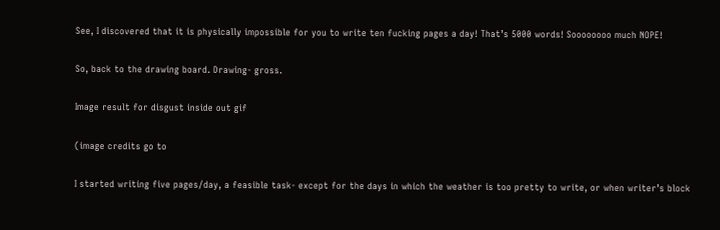See, I discovered that it is physically impossible for you to write ten fucking pages a day! That’s 5000 words! Soooooooo much NOPE!

So, back to the drawing board. Drawing- gross.

Image result for disgust inside out gif

(image credits go to

I started writing five pages/day, a feasible task- except for the days in which the weather is too pretty to write, or when writer’s block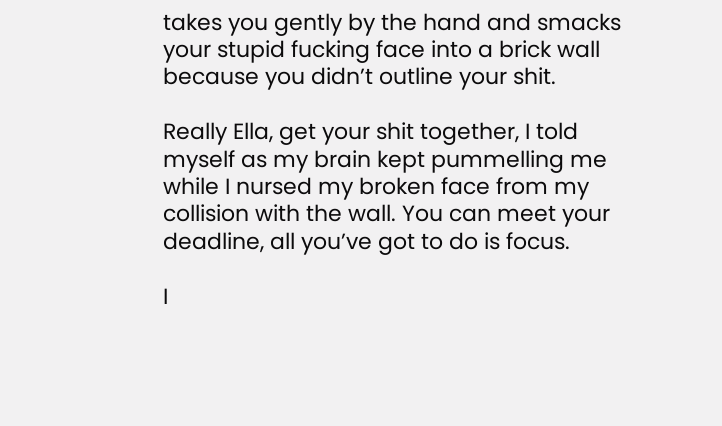takes you gently by the hand and smacks your stupid fucking face into a brick wall because you didn’t outline your shit.

Really Ella, get your shit together, I told myself as my brain kept pummelling me while I nursed my broken face from my collision with the wall. You can meet your deadline, all you’ve got to do is focus.

I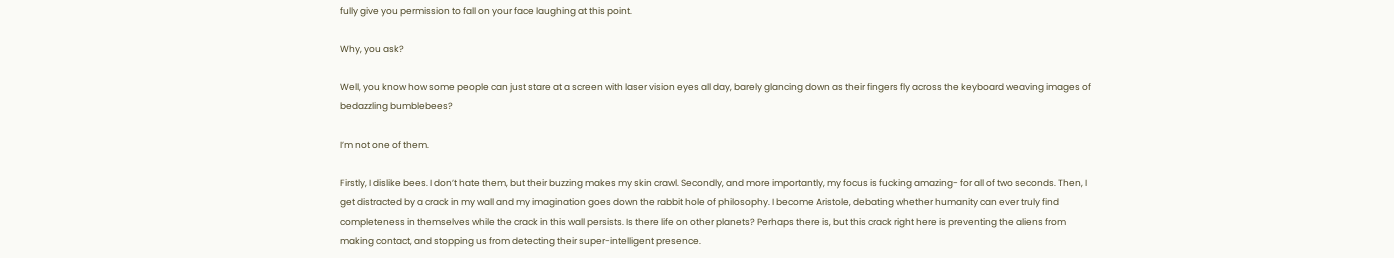fully give you permission to fall on your face laughing at this point.

Why, you ask?

Well, you know how some people can just stare at a screen with laser vision eyes all day, barely glancing down as their fingers fly across the keyboard weaving images of bedazzling bumblebees?

I’m not one of them.

Firstly, I dislike bees. I don’t hate them, but their buzzing makes my skin crawl. Secondly, and more importantly, my focus is fucking amazing- for all of two seconds. Then, I get distracted by a crack in my wall and my imagination goes down the rabbit hole of philosophy. I become Aristole, debating whether humanity can ever truly find completeness in themselves while the crack in this wall persists. Is there life on other planets? Perhaps there is, but this crack right here is preventing the aliens from making contact, and stopping us from detecting their super-intelligent presence.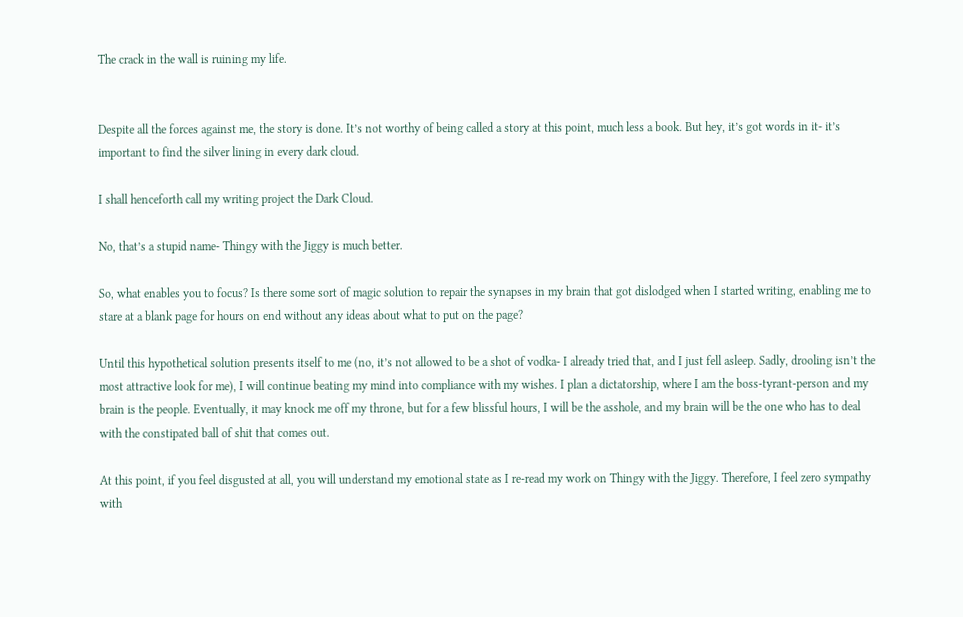The crack in the wall is ruining my life.


Despite all the forces against me, the story is done. It’s not worthy of being called a story at this point, much less a book. But hey, it’s got words in it- it’s important to find the silver lining in every dark cloud.

I shall henceforth call my writing project the Dark Cloud.

No, that’s a stupid name- Thingy with the Jiggy is much better.

So, what enables you to focus? Is there some sort of magic solution to repair the synapses in my brain that got dislodged when I started writing, enabling me to stare at a blank page for hours on end without any ideas about what to put on the page?

Until this hypothetical solution presents itself to me (no, it’s not allowed to be a shot of vodka- I already tried that, and I just fell asleep. Sadly, drooling isn’t the most attractive look for me), I will continue beating my mind into compliance with my wishes. I plan a dictatorship, where I am the boss-tyrant-person and my brain is the people. Eventually, it may knock me off my throne, but for a few blissful hours, I will be the asshole, and my brain will be the one who has to deal with the constipated ball of shit that comes out.

At this point, if you feel disgusted at all, you will understand my emotional state as I re-read my work on Thingy with the Jiggy. Therefore, I feel zero sympathy with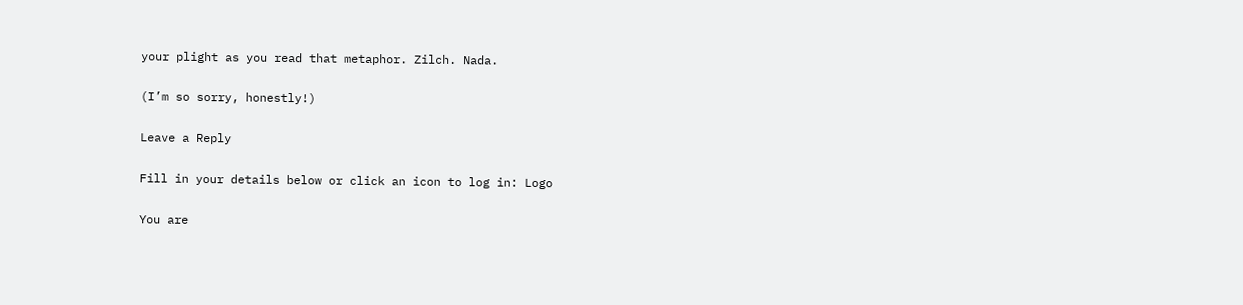your plight as you read that metaphor. Zilch. Nada.

(I’m so sorry, honestly!)

Leave a Reply

Fill in your details below or click an icon to log in: Logo

You are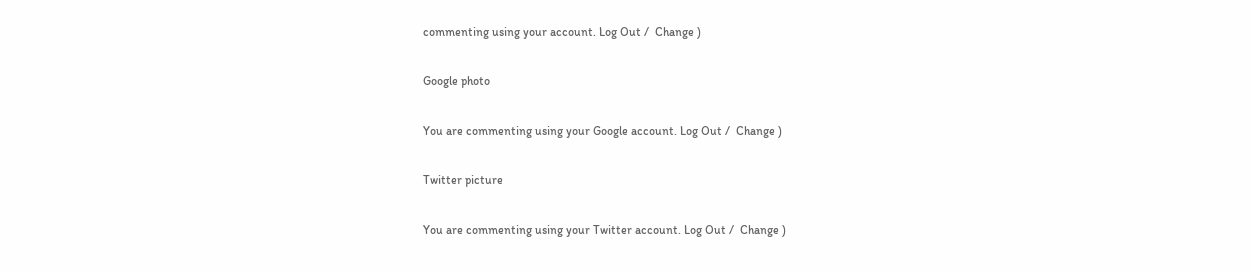commenting using your account. Log Out /  Change )

Google photo

You are commenting using your Google account. Log Out /  Change )

Twitter picture

You are commenting using your Twitter account. Log Out /  Change )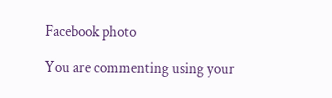Facebook photo

You are commenting using your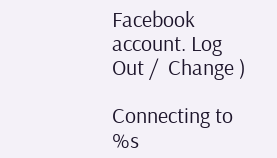Facebook account. Log Out /  Change )

Connecting to %s